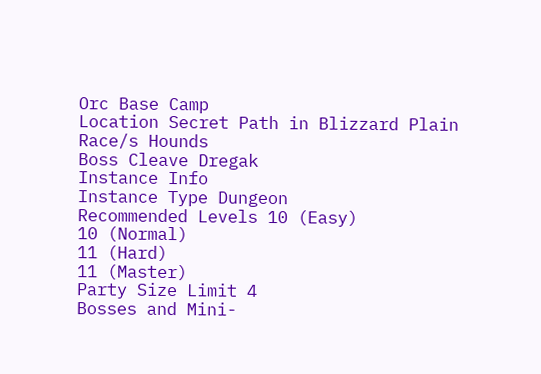Orc Base Camp
Location Secret Path in Blizzard Plain
Race/s Hounds
Boss Cleave Dregak
Instance Info
Instance Type Dungeon
Recommended Levels 10 (Easy)
10 (Normal)
11 (Hard)
11 (Master)
Party Size Limit 4
Bosses and Mini-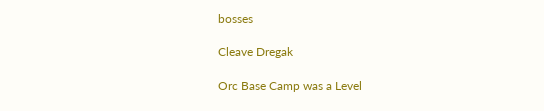bosses

Cleave Dregak

Orc Base Camp was a Level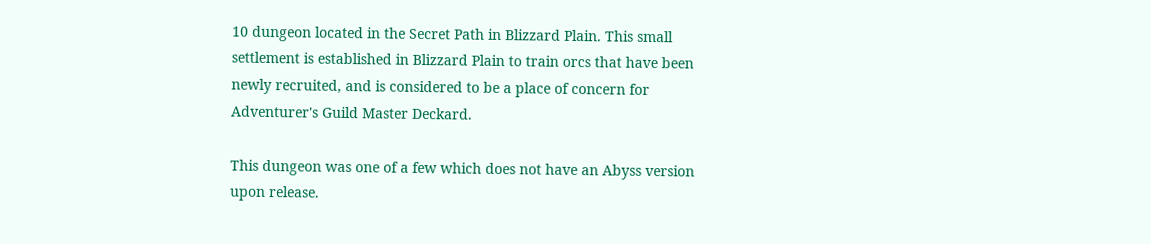10 dungeon located in the Secret Path in Blizzard Plain. This small settlement is established in Blizzard Plain to train orcs that have been newly recruited, and is considered to be a place of concern for Adventurer's Guild Master Deckard.

This dungeon was one of a few which does not have an Abyss version upon release.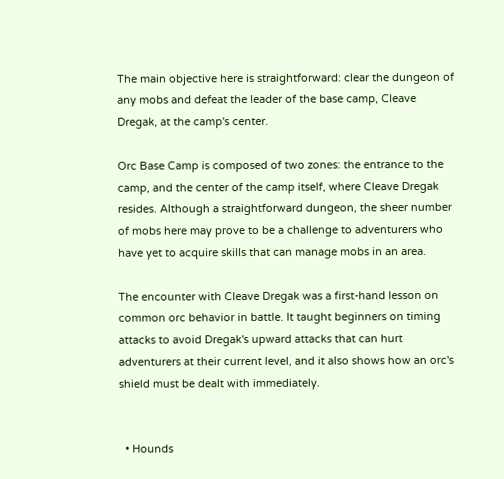The main objective here is straightforward: clear the dungeon of any mobs and defeat the leader of the base camp, Cleave Dregak, at the camp's center.

Orc Base Camp is composed of two zones: the entrance to the camp, and the center of the camp itself, where Cleave Dregak resides. Although a straightforward dungeon, the sheer number of mobs here may prove to be a challenge to adventurers who have yet to acquire skills that can manage mobs in an area.

The encounter with Cleave Dregak was a first-hand lesson on common orc behavior in battle. It taught beginners on timing attacks to avoid Dregak's upward attacks that can hurt adventurers at their current level, and it also shows how an orc's shield must be dealt with immediately.


  • Hounds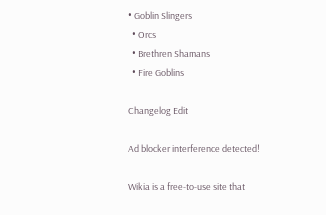• Goblin Slingers
  • Orcs
  • Brethren Shamans
  • Fire Goblins

Changelog Edit

Ad blocker interference detected!

Wikia is a free-to-use site that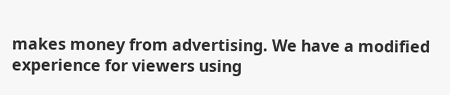makes money from advertising. We have a modified experience for viewers using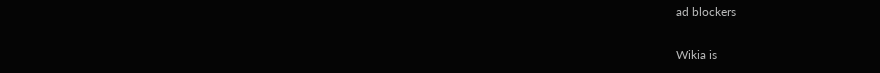ad blockers

Wikia is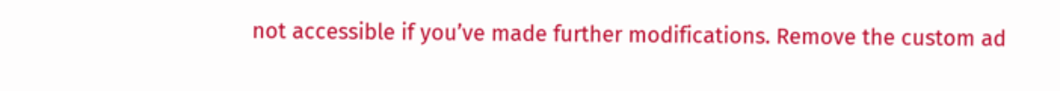not accessible if you’ve made further modifications. Remove the custom ad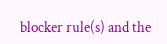blocker rule(s) and the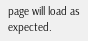page will load as expected.